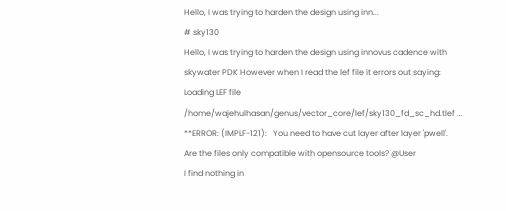Hello, I was trying to harden the design using inn...
# sky130
Hello, I was trying to harden the design using innovus cadence with skywater PDK However when I read the lef file it errors out saying:
Loading LEF file /home/wajehulhasan/genus/vector_core/lef/sky130_fd_sc_hd.tlef ...
**ERROR: (IMPLF-121):   You need to have cut layer after layer 'pwell'.
Are the files only compatible with opensource tools? @User
I find nothing in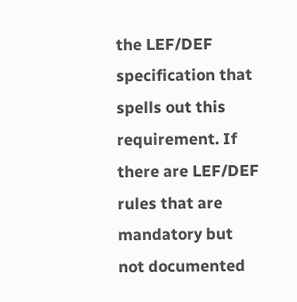the LEF/DEF specification that spells out this requirement. If there are LEF/DEF rules that are mandatory but not documented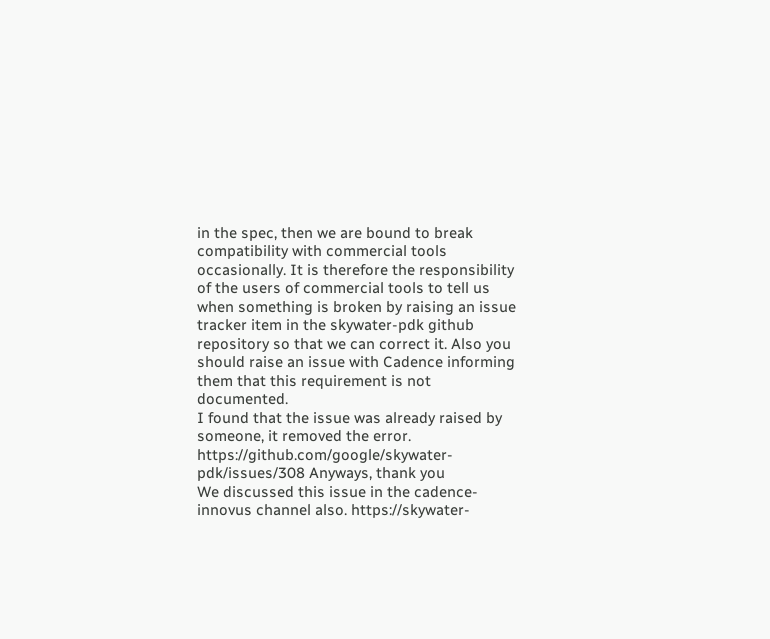in the spec, then we are bound to break compatibility with commercial tools occasionally. It is therefore the responsibility of the users of commercial tools to tell us when something is broken by raising an issue tracker item in the skywater-pdk github repository so that we can correct it. Also you should raise an issue with Cadence informing them that this requirement is not documented.
I found that the issue was already raised by someone, it removed the error. https://github.com/google/skywater-pdk/issues/308 Anyways, thank you
We discussed this issue in the cadence-innovus channel also. https://skywater-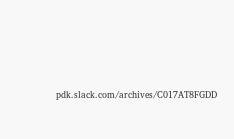pdk.slack.com/archives/C017AT8FGDD